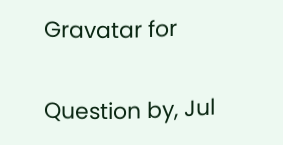Gravatar for

Question by, Jul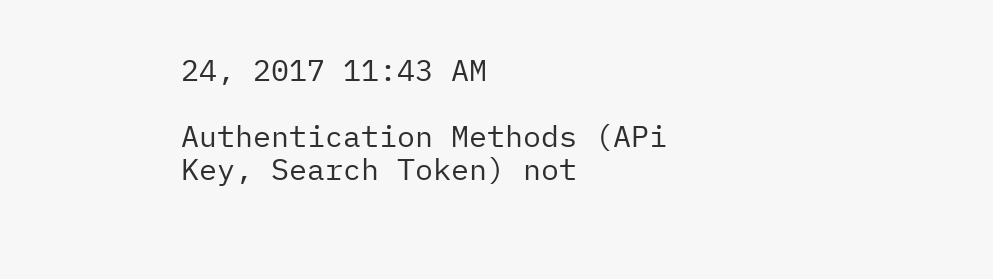24, 2017 11:43 AM

Authentication Methods (APi Key, Search Token) not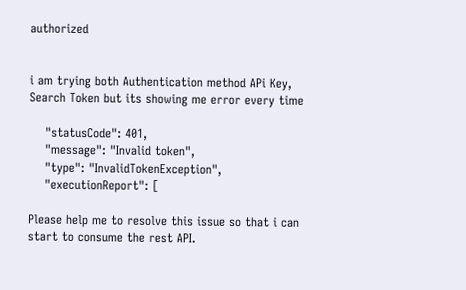authorized


i am trying both Authentication method APi Key, Search Token but its showing me error every time

    "statusCode": 401,
    "message": "Invalid token",
    "type": "InvalidTokenException",
    "executionReport": [

Please help me to resolve this issue so that i can start to consume the rest API.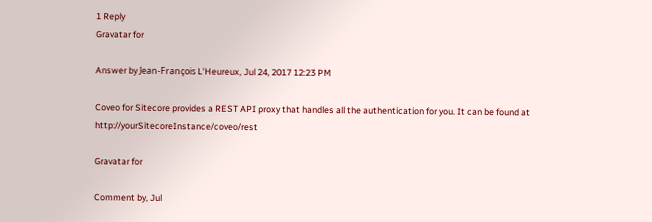1 Reply
Gravatar for

Answer by Jean-François L'Heureux, Jul 24, 2017 12:23 PM

Coveo for Sitecore provides a REST API proxy that handles all the authentication for you. It can be found at http://yourSitecoreInstance/coveo/rest

Gravatar for

Comment by, Jul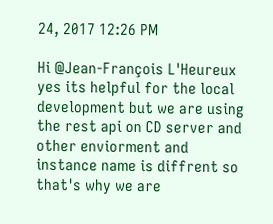24, 2017 12:26 PM

Hi @Jean-François L'Heureux yes its helpful for the local development but we are using the rest api on CD server and other enviorment and instance name is diffrent so that's why we are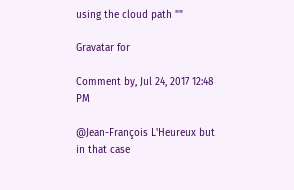using the cloud path ""

Gravatar for

Comment by, Jul 24, 2017 12:48 PM

@Jean-François L'Heureux but in that case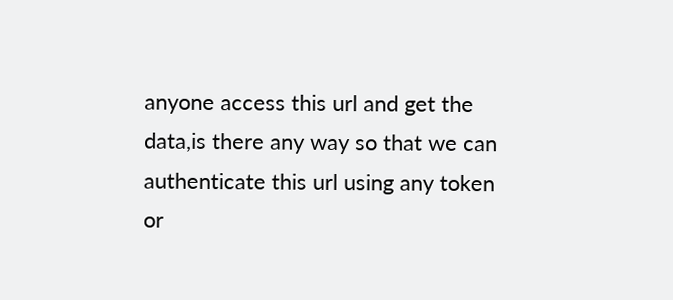anyone access this url and get the data,is there any way so that we can authenticate this url using any token or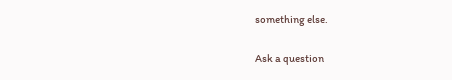something else.

Ask a question